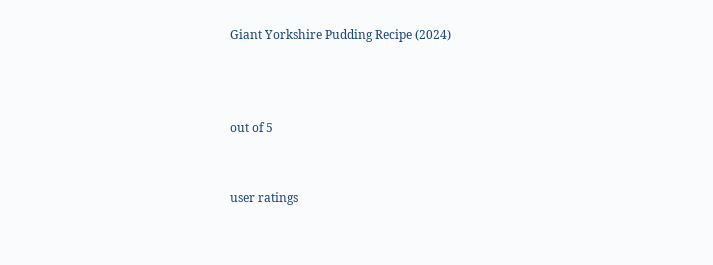Giant Yorkshire Pudding Recipe (2024)



out of 5


user ratings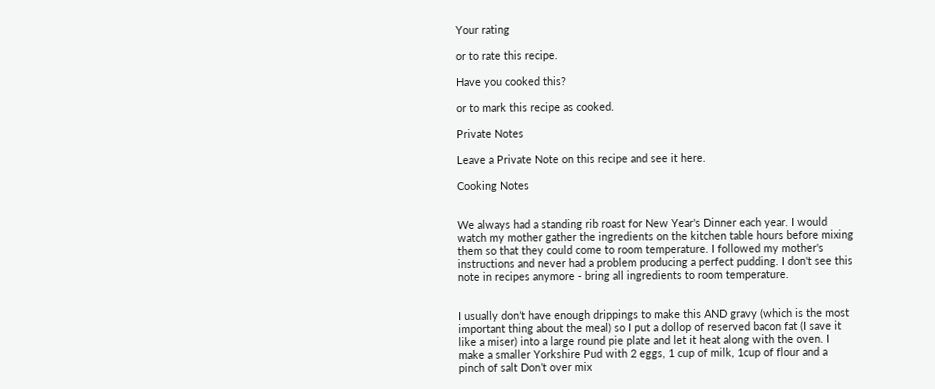Your rating

or to rate this recipe.

Have you cooked this?

or to mark this recipe as cooked.

Private Notes

Leave a Private Note on this recipe and see it here.

Cooking Notes


We always had a standing rib roast for New Year's Dinner each year. I would watch my mother gather the ingredients on the kitchen table hours before mixing them so that they could come to room temperature. I followed my mother's instructions and never had a problem producing a perfect pudding. I don't see this note in recipes anymore - bring all ingredients to room temperature.


I usually don’t have enough drippings to make this AND gravy (which is the most important thing about the meal) so I put a dollop of reserved bacon fat (I save it like a miser) into a large round pie plate and let it heat along with the oven. I make a smaller Yorkshire Pud with 2 eggs, 1 cup of milk, 1cup of flour and a pinch of salt Don’t over mix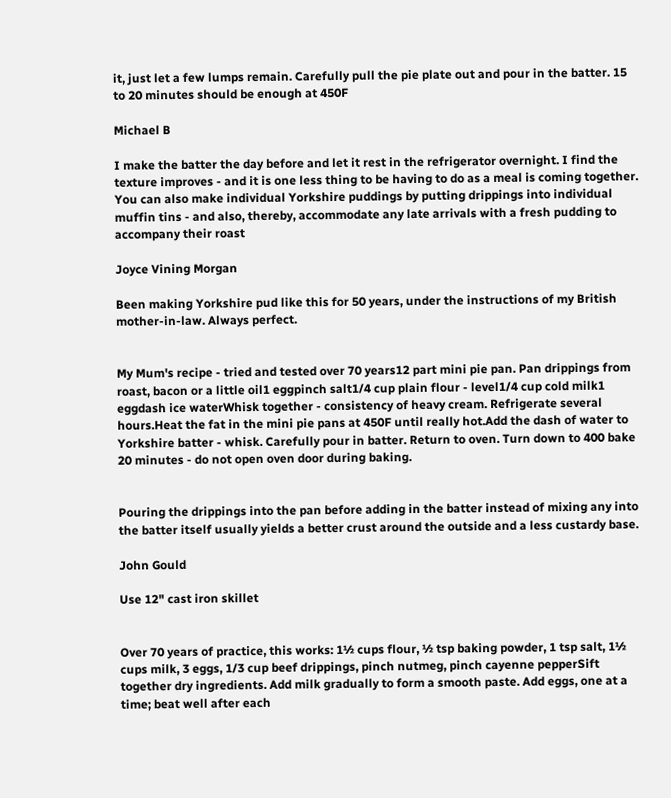it, just let a few lumps remain. Carefully pull the pie plate out and pour in the batter. 15 to 20 minutes should be enough at 450F

Michael B

I make the batter the day before and let it rest in the refrigerator overnight. I find the texture improves - and it is one less thing to be having to do as a meal is coming together. You can also make individual Yorkshire puddings by putting drippings into individual muffin tins - and also, thereby, accommodate any late arrivals with a fresh pudding to accompany their roast

Joyce Vining Morgan

Been making Yorkshire pud like this for 50 years, under the instructions of my British mother-in-law. Always perfect.


My Mum's recipe - tried and tested over 70 years12 part mini pie pan. Pan drippings from roast, bacon or a little oil1 eggpinch salt1/4 cup plain flour - level1/4 cup cold milk1 eggdash ice waterWhisk together - consistency of heavy cream. Refrigerate several hours.Heat the fat in the mini pie pans at 450F until really hot.Add the dash of water to Yorkshire batter - whisk. Carefully pour in batter. Return to oven. Turn down to 400 bake 20 minutes - do not open oven door during baking.


Pouring the drippings into the pan before adding in the batter instead of mixing any into the batter itself usually yields a better crust around the outside and a less custardy base.

John Gould

Use 12" cast iron skillet


Over 70 years of practice, this works: 1½ cups flour, ½ tsp baking powder, 1 tsp salt, 1½ cups milk, 3 eggs, 1/3 cup beef drippings, pinch nutmeg, pinch cayenne pepperSift together dry ingredients. Add milk gradually to form a smooth paste. Add eggs, one at a time; beat well after each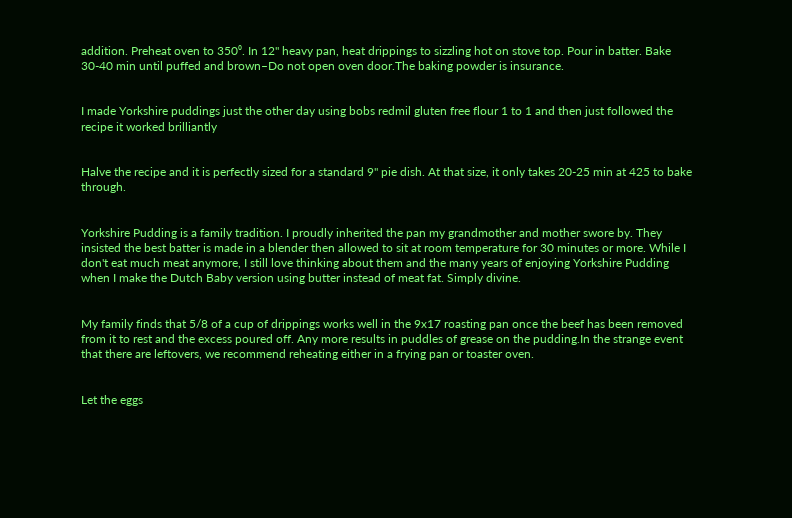addition. Preheat oven to 350⁰. In 12" heavy pan, heat drippings to sizzling hot on stove top. Pour in batter. Bake 30-40 min until puffed and brown–Do not open oven door.The baking powder is insurance.


I made Yorkshire puddings just the other day using bobs redmil gluten free flour 1 to 1 and then just followed the recipe it worked brilliantly


Halve the recipe and it is perfectly sized for a standard 9" pie dish. At that size, it only takes 20-25 min at 425 to bake through.


Yorkshire Pudding is a family tradition. I proudly inherited the pan my grandmother and mother swore by. They insisted the best batter is made in a blender then allowed to sit at room temperature for 30 minutes or more. While I don't eat much meat anymore, I still love thinking about them and the many years of enjoying Yorkshire Pudding when I make the Dutch Baby version using butter instead of meat fat. Simply divine.


My family finds that 5/8 of a cup of drippings works well in the 9x17 roasting pan once the beef has been removed from it to rest and the excess poured off. Any more results in puddles of grease on the pudding.In the strange event that there are leftovers, we recommend reheating either in a frying pan or toaster oven.


Let the eggs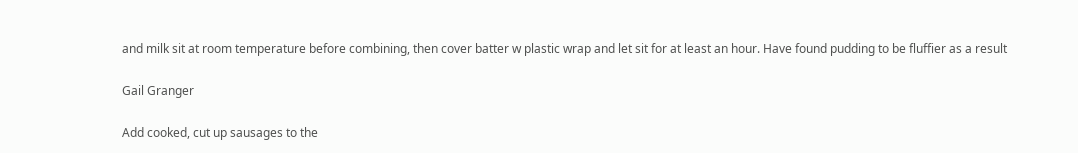and milk sit at room temperature before combining, then cover batter w plastic wrap and let sit for at least an hour. Have found pudding to be fluffier as a result

Gail Granger

Add cooked, cut up sausages to the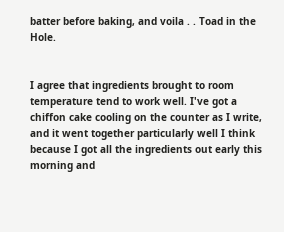batter before baking, and voila . . Toad in the Hole.


I agree that ingredients brought to room temperature tend to work well. I've got a chiffon cake cooling on the counter as I write, and it went together particularly well I think because I got all the ingredients out early this morning and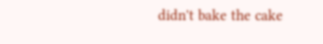didn't bake the cake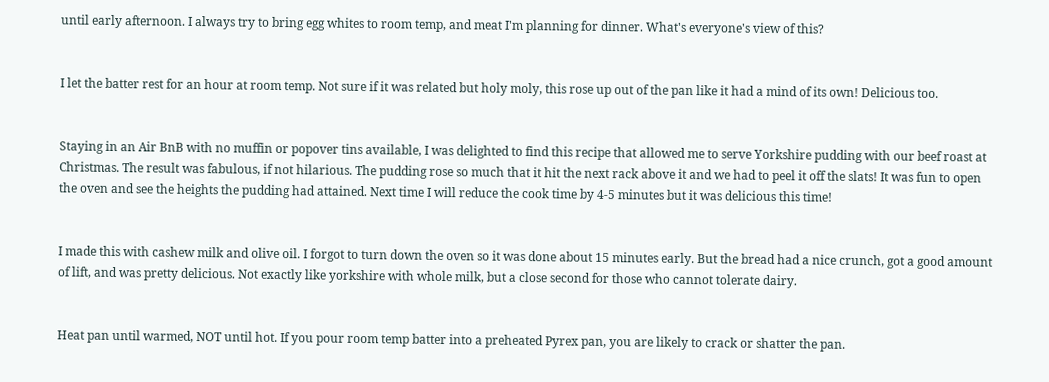until early afternoon. I always try to bring egg whites to room temp, and meat I'm planning for dinner. What's everyone's view of this?


I let the batter rest for an hour at room temp. Not sure if it was related but holy moly, this rose up out of the pan like it had a mind of its own! Delicious too.


Staying in an Air BnB with no muffin or popover tins available, I was delighted to find this recipe that allowed me to serve Yorkshire pudding with our beef roast at Christmas. The result was fabulous, if not hilarious. The pudding rose so much that it hit the next rack above it and we had to peel it off the slats! It was fun to open the oven and see the heights the pudding had attained. Next time I will reduce the cook time by 4-5 minutes but it was delicious this time!


I made this with cashew milk and olive oil. I forgot to turn down the oven so it was done about 15 minutes early. But the bread had a nice crunch, got a good amount of lift, and was pretty delicious. Not exactly like yorkshire with whole milk, but a close second for those who cannot tolerate dairy.


Heat pan until warmed, NOT until hot. If you pour room temp batter into a preheated Pyrex pan, you are likely to crack or shatter the pan.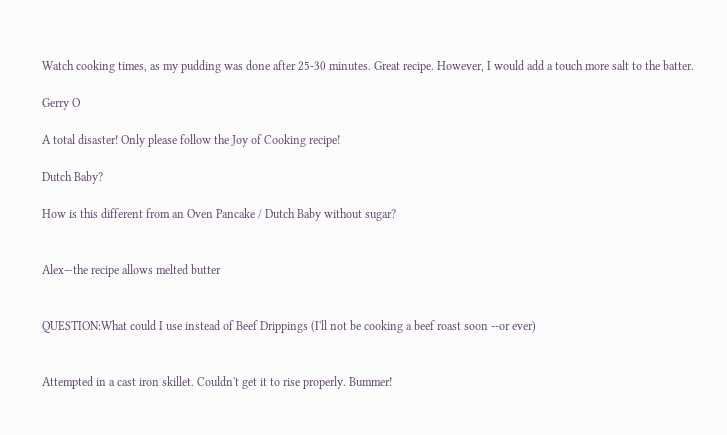Watch cooking times, as my pudding was done after 25-30 minutes. Great recipe. However, I would add a touch more salt to the batter.

Gerry O

A total disaster! Only please follow the Joy of Cooking recipe!

Dutch Baby?

How is this different from an Oven Pancake / Dutch Baby without sugar?


Alex—the recipe allows melted butter


QUESTION:What could I use instead of Beef Drippings (I'll not be cooking a beef roast soon --or ever)


Attempted in a cast iron skillet. Couldn't get it to rise properly. Bummer!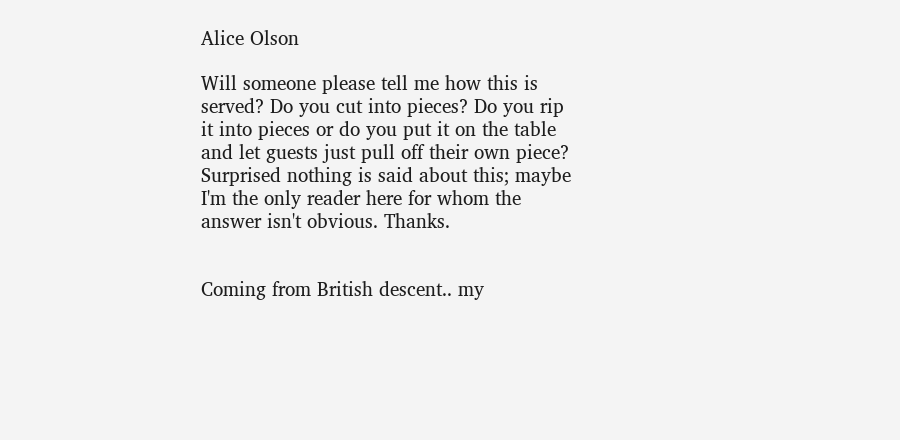Alice Olson

Will someone please tell me how this is served? Do you cut into pieces? Do you rip it into pieces or do you put it on the table and let guests just pull off their own piece? Surprised nothing is said about this; maybe I'm the only reader here for whom the answer isn't obvious. Thanks.


Coming from British descent.. my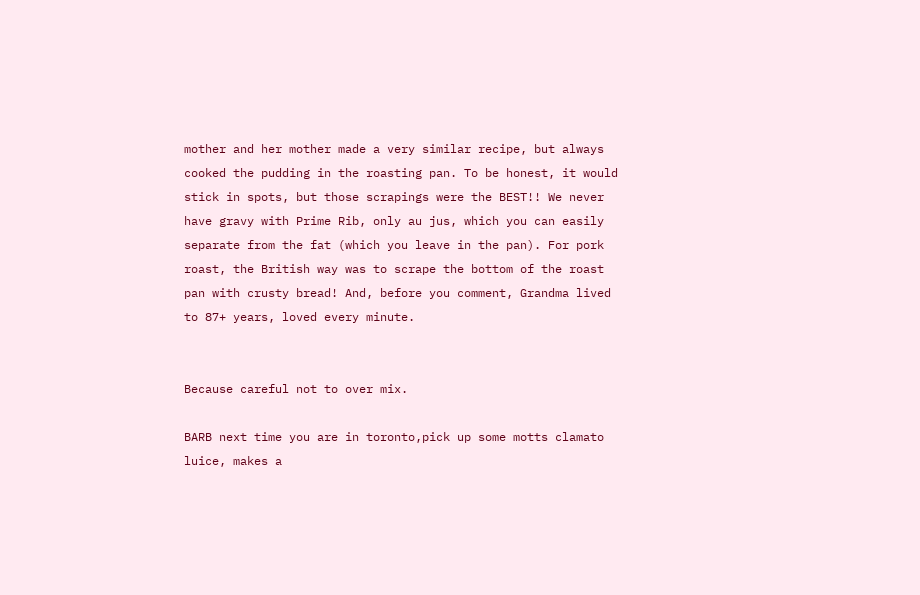mother and her mother made a very similar recipe, but always cooked the pudding in the roasting pan. To be honest, it would stick in spots, but those scrapings were the BEST!! We never have gravy with Prime Rib, only au jus, which you can easily separate from the fat (which you leave in the pan). For pork roast, the British way was to scrape the bottom of the roast pan with crusty bread! And, before you comment, Grandma lived to 87+ years, loved every minute.


Because careful not to over mix.

BARB next time you are in toronto,pick up some motts clamato luice, makes a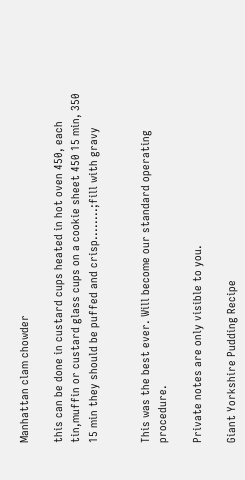Manhattan clam chowder

this can be done in custard cups heated in hot oven 450, each tin,muffin or custard glass cups on a cookie sheet 450 15 min, 350 15 min they should be puffed and crisp........;fill with gravy


This was the best ever. Will become our standard operating procedure.

Private notes are only visible to you.

Giant Yorkshire Pudding Recipe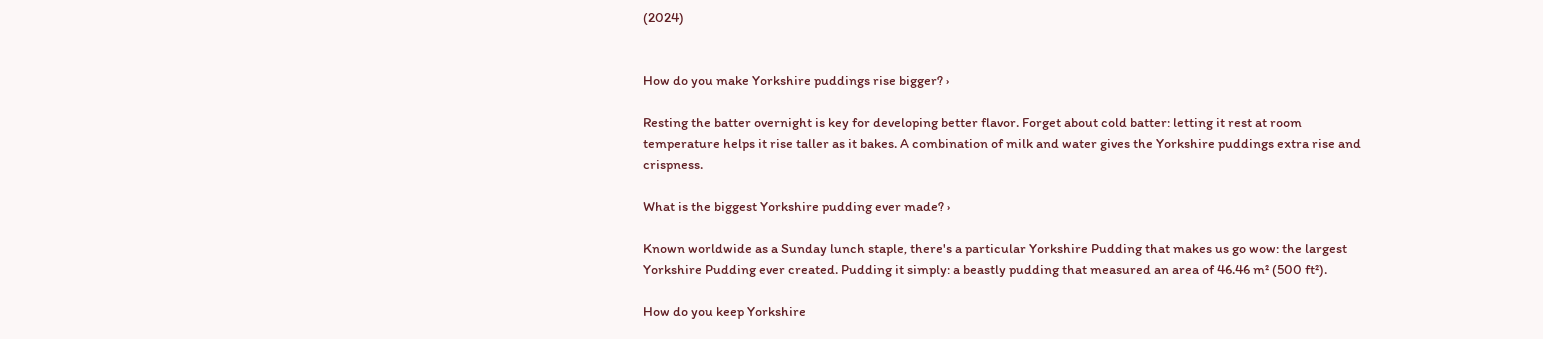(2024)


How do you make Yorkshire puddings rise bigger? ›

Resting the batter overnight is key for developing better flavor. Forget about cold batter: letting it rest at room temperature helps it rise taller as it bakes. A combination of milk and water gives the Yorkshire puddings extra rise and crispness.

What is the biggest Yorkshire pudding ever made? ›

Known worldwide as a Sunday lunch staple, there's a particular Yorkshire Pudding that makes us go wow: the largest Yorkshire Pudding ever created. Pudding it simply: a beastly pudding that measured an area of 46.46 m² (500 ft²).

How do you keep Yorkshire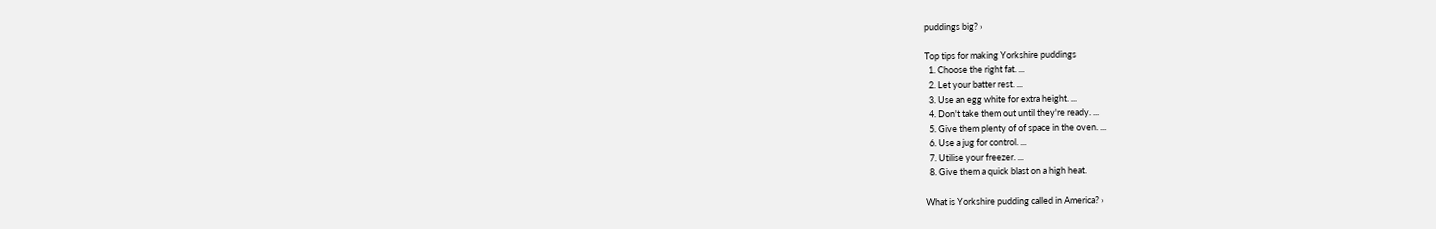puddings big? ›

Top tips for making Yorkshire puddings
  1. Choose the right fat. ...
  2. Let your batter rest. ...
  3. Use an egg white for extra height. ...
  4. Don't take them out until they're ready. ...
  5. Give them plenty of of space in the oven. ...
  6. Use a jug for control. ...
  7. Utilise your freezer. ...
  8. Give them a quick blast on a high heat.

What is Yorkshire pudding called in America? ›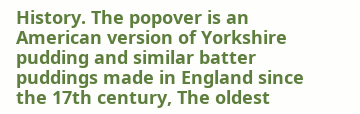History. The popover is an American version of Yorkshire pudding and similar batter puddings made in England since the 17th century, The oldest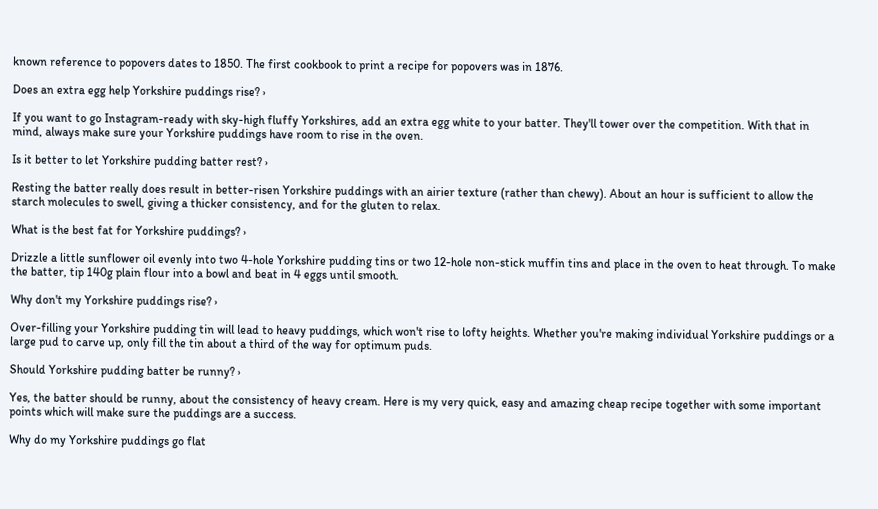known reference to popovers dates to 1850. The first cookbook to print a recipe for popovers was in 1876.

Does an extra egg help Yorkshire puddings rise? ›

If you want to go Instagram-ready with sky-high fluffy Yorkshires, add an extra egg white to your batter. They'll tower over the competition. With that in mind, always make sure your Yorkshire puddings have room to rise in the oven.

Is it better to let Yorkshire pudding batter rest? ›

Resting the batter really does result in better-risen Yorkshire puddings with an airier texture (rather than chewy). About an hour is sufficient to allow the starch molecules to swell, giving a thicker consistency, and for the gluten to relax.

What is the best fat for Yorkshire puddings? ›

Drizzle a little sunflower oil evenly into two 4-hole Yorkshire pudding tins or two 12-hole non-stick muffin tins and place in the oven to heat through. To make the batter, tip 140g plain flour into a bowl and beat in 4 eggs until smooth.

Why don't my Yorkshire puddings rise? ›

Over-filling your Yorkshire pudding tin will lead to heavy puddings, which won't rise to lofty heights. Whether you're making individual Yorkshire puddings or a large pud to carve up, only fill the tin about a third of the way for optimum puds.

Should Yorkshire pudding batter be runny? ›

Yes, the batter should be runny, about the consistency of heavy cream. Here is my very quick, easy and amazing cheap recipe together with some important points which will make sure the puddings are a success.

Why do my Yorkshire puddings go flat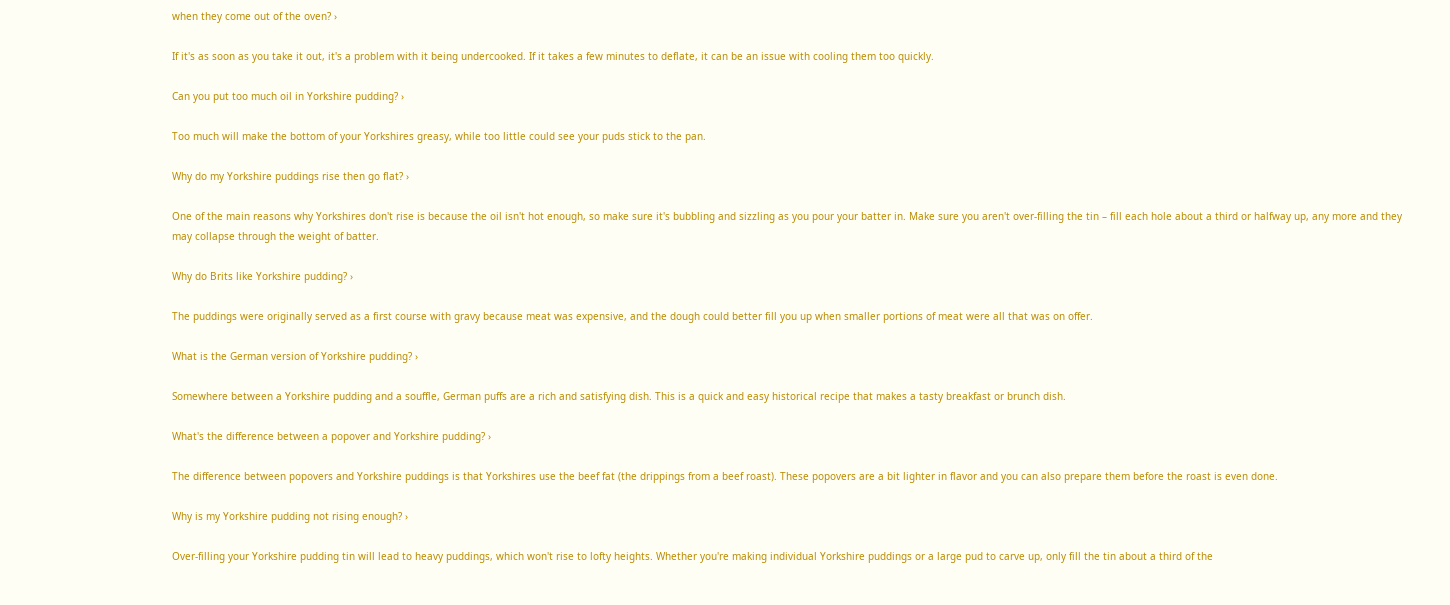when they come out of the oven? ›

If it's as soon as you take it out, it's a problem with it being undercooked. If it takes a few minutes to deflate, it can be an issue with cooling them too quickly.

Can you put too much oil in Yorkshire pudding? ›

Too much will make the bottom of your Yorkshires greasy, while too little could see your puds stick to the pan.

Why do my Yorkshire puddings rise then go flat? ›

One of the main reasons why Yorkshires don't rise is because the oil isn't hot enough, so make sure it's bubbling and sizzling as you pour your batter in. Make sure you aren't over-filling the tin – fill each hole about a third or halfway up, any more and they may collapse through the weight of batter.

Why do Brits like Yorkshire pudding? ›

The puddings were originally served as a first course with gravy because meat was expensive, and the dough could better fill you up when smaller portions of meat were all that was on offer.

What is the German version of Yorkshire pudding? ›

Somewhere between a Yorkshire pudding and a souffle, German puffs are a rich and satisfying dish. This is a quick and easy historical recipe that makes a tasty breakfast or brunch dish.

What's the difference between a popover and Yorkshire pudding? ›

The difference between popovers and Yorkshire puddings is that Yorkshires use the beef fat (the drippings from a beef roast). These popovers are a bit lighter in flavor and you can also prepare them before the roast is even done.

Why is my Yorkshire pudding not rising enough? ›

Over-filling your Yorkshire pudding tin will lead to heavy puddings, which won't rise to lofty heights. Whether you're making individual Yorkshire puddings or a large pud to carve up, only fill the tin about a third of the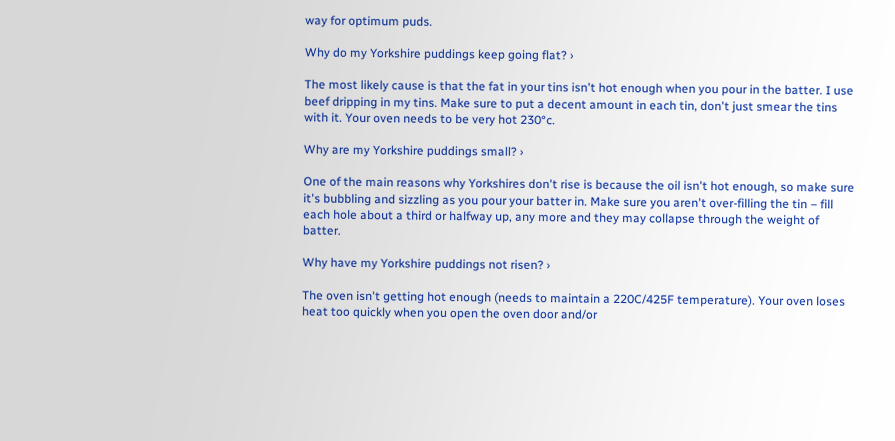way for optimum puds.

Why do my Yorkshire puddings keep going flat? ›

The most likely cause is that the fat in your tins isn't hot enough when you pour in the batter. I use beef dripping in my tins. Make sure to put a decent amount in each tin, don't just smear the tins with it. Your oven needs to be very hot 230°c.

Why are my Yorkshire puddings small? ›

One of the main reasons why Yorkshires don't rise is because the oil isn't hot enough, so make sure it's bubbling and sizzling as you pour your batter in. Make sure you aren't over-filling the tin – fill each hole about a third or halfway up, any more and they may collapse through the weight of batter.

Why have my Yorkshire puddings not risen? ›

The oven isn't getting hot enough (needs to maintain a 220C/425F temperature). Your oven loses heat too quickly when you open the oven door and/or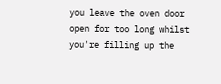you leave the oven door open for too long whilst you're filling up the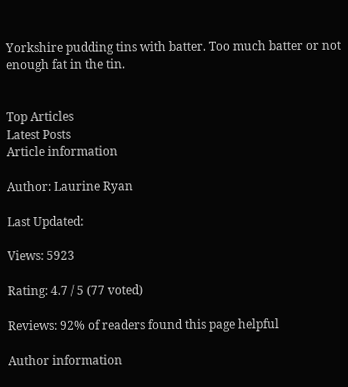Yorkshire pudding tins with batter. Too much batter or not enough fat in the tin.


Top Articles
Latest Posts
Article information

Author: Laurine Ryan

Last Updated:

Views: 5923

Rating: 4.7 / 5 (77 voted)

Reviews: 92% of readers found this page helpful

Author information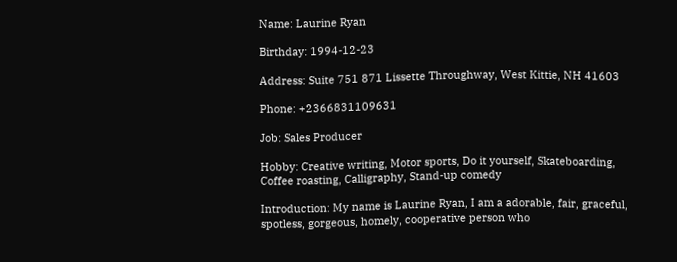Name: Laurine Ryan

Birthday: 1994-12-23

Address: Suite 751 871 Lissette Throughway, West Kittie, NH 41603

Phone: +2366831109631

Job: Sales Producer

Hobby: Creative writing, Motor sports, Do it yourself, Skateboarding, Coffee roasting, Calligraphy, Stand-up comedy

Introduction: My name is Laurine Ryan, I am a adorable, fair, graceful, spotless, gorgeous, homely, cooperative person who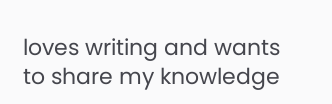loves writing and wants to share my knowledge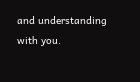and understanding with you.